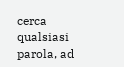cerca qualsiasi parola, ad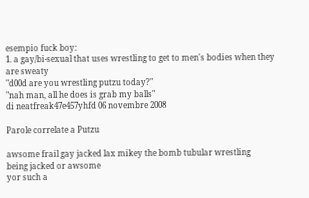esempio fuck boy:
1. a gay/bi-sexual that uses wrestling to get to men's bodies when they are sweaty
"d00d are you wrestling putzu today?"
"nah man, all he does is grab my balls"
di neatfreak47e457yhfd 06 novembre 2008

Parole correlate a Putzu

awsome frail gay jacked lax mikey the bomb tubular wrestling
being jacked or awsome
yor such a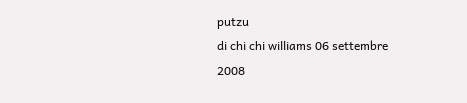putzu
di chi chi williams 06 settembre 2008